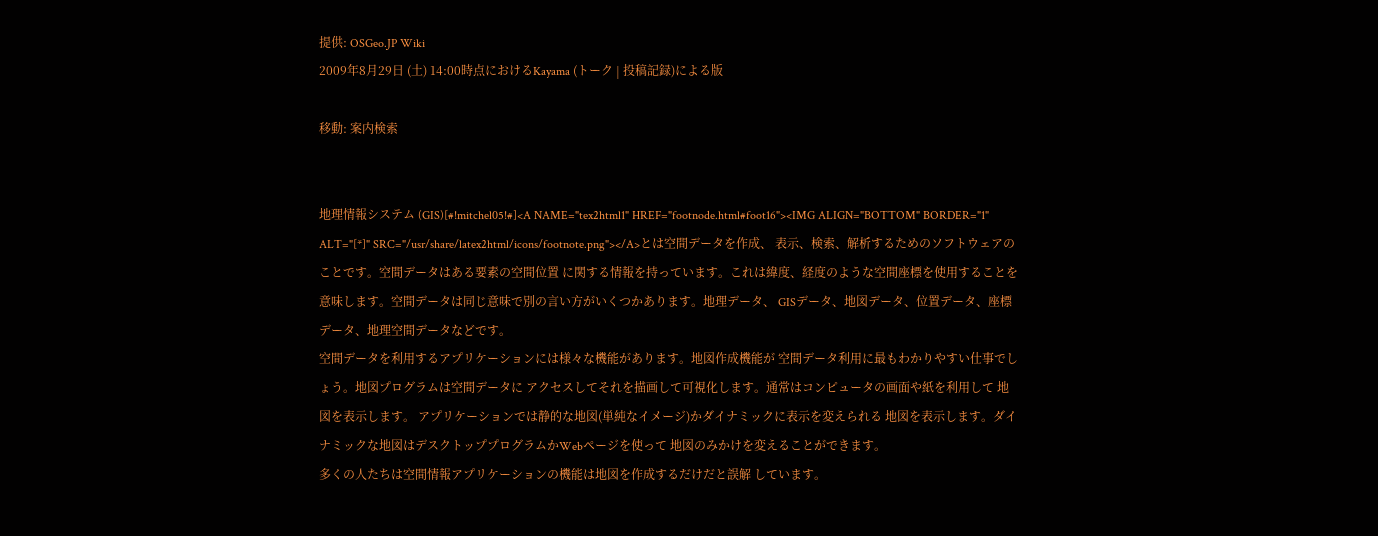提供: OSGeo.JP Wiki
2009年8月29日 (土) 14:00時点におけるKayama (トーク | 投稿記録)による版

移動: 案内検索


地理情報システム (GIS)[#!mitchel05!#]<A NAME="tex2html1" HREF="footnode.html#foot16"><IMG ALIGN="BOTTOM" BORDER="1" ALT="[*]" SRC="/usr/share/latex2html/icons/footnote.png"></A>とは空間データを作成、 表示、検索、解析するためのソフトウェアのことです。空間データはある要素の空間位置 に関する情報を持っています。これは緯度、経度のような空間座標を使用することを 意味します。空間データは同じ意味で別の言い方がいくつかあります。地理データ、 GISデータ、地図データ、位置データ、座標データ、地理空間データなどです。
空間データを利用するアプリケーションには様々な機能があります。地図作成機能が 空間データ利用に最もわかりやすい仕事でしょう。地図プログラムは空間データに アクセスしてそれを描画して可視化します。通常はコンピュータの画面や紙を利用して 地図を表示します。 アプリケーションでは静的な地図(単純なイメージ)かダイナミックに表示を変えられる 地図を表示します。ダイナミックな地図はデスクトッププログラムかWebページを使って 地図のみかけを変えることができます。
多くの人たちは空間情報アプリケーションの機能は地図を作成するだけだと誤解 しています。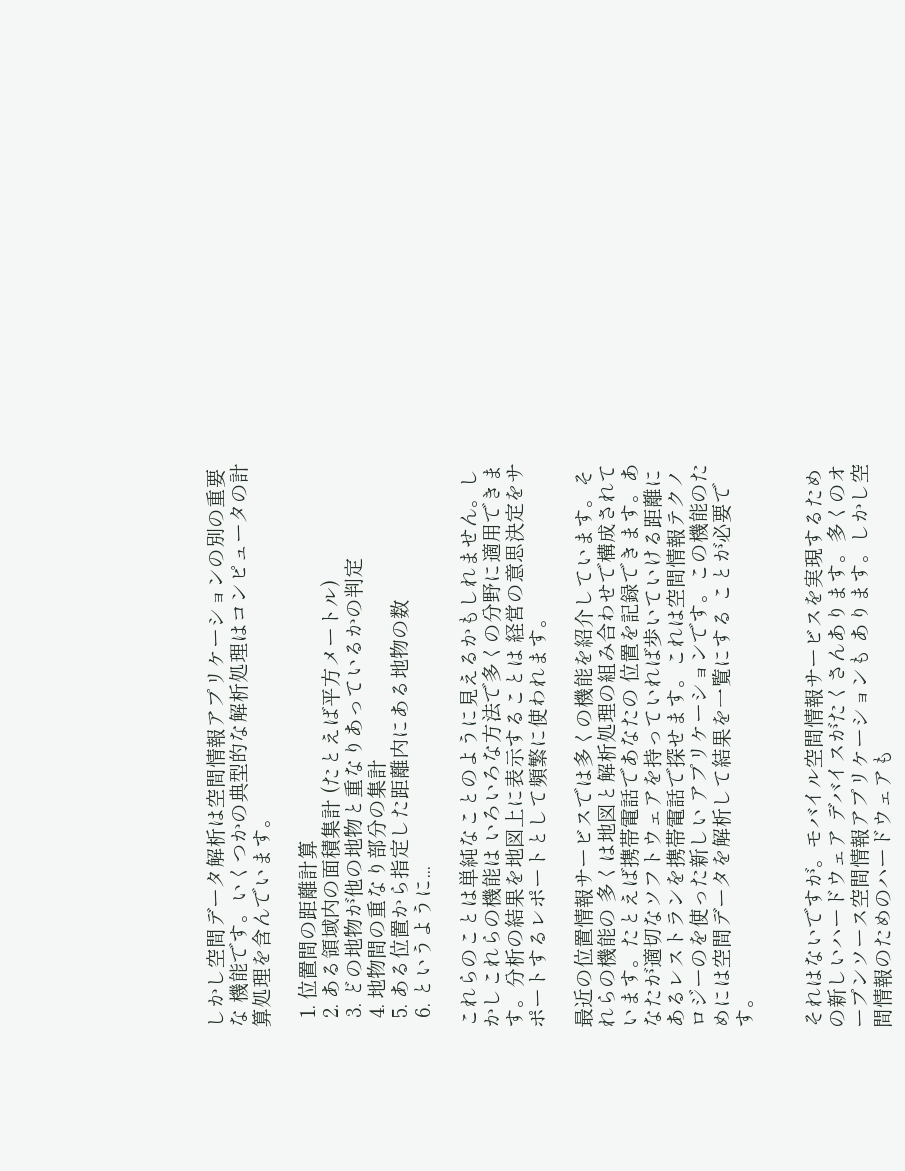しかし空間データ解析は空間情報アプリケーションの別の重要な 機能です。いくつかの典型的な解析処理はコンピュータの計算処理を含んでいます。

  1. 位置間の距離計算
  2. ある領域内の面積集計 (たとえば平方メートル)
  3. どの地物が他の地物と重なりあっているかの判定
  4. 地物間の重なり部分の集計
  5. ある位置から指定した距離内にある地物の数
  6. というように...

これらのことは単純なことのように見えるかもしれません。しかしこれらの機能は いろいろな方法で多くの分野に適用できます。分析の結果を地図上に表示することは 経営の意思決定をサポートするレポートとして頻繁に使われます。

最近の位置情報サービスでは多くの機能を紹介しています。それらの機能の 多くは地図と解析処理の組み合わせで構成されています。たとえば携帯電話であなたの 位置を記録できます。あなたが適切なソフトウェアを持っていれば歩いていける距離に あるレストランを携帯電話で探せます。これは空間情報テクノロジーのを使った新しい アプリケーションです。この機能のためには空間データを解析して結果を一覧にする ことが必要です。


それはないですが。モバイル空間情報サービスを実現するための新しいハードウェア デバイスがたくさんあります。多くのオープンソース空間情報アプリケーションも あります。しかし空間情報のためのハードウェアも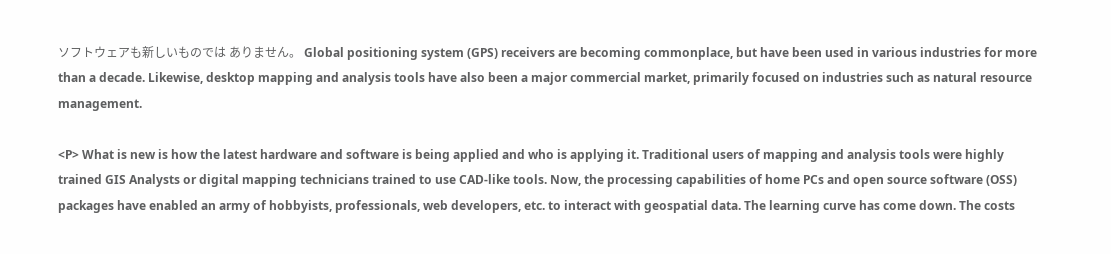ソフトウェアも新しいものでは ありません。 Global positioning system (GPS) receivers are becoming commonplace, but have been used in various industries for more than a decade. Likewise, desktop mapping and analysis tools have also been a major commercial market, primarily focused on industries such as natural resource management.

<P> What is new is how the latest hardware and software is being applied and who is applying it. Traditional users of mapping and analysis tools were highly trained GIS Analysts or digital mapping technicians trained to use CAD-like tools. Now, the processing capabilities of home PCs and open source software (OSS) packages have enabled an army of hobbyists, professionals, web developers, etc. to interact with geospatial data. The learning curve has come down. The costs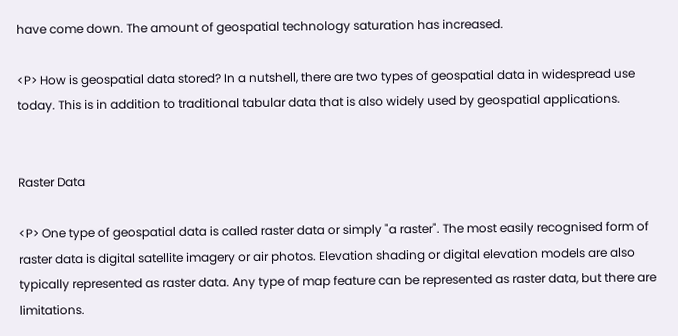have come down. The amount of geospatial technology saturation has increased.

<P> How is geospatial data stored? In a nutshell, there are two types of geospatial data in widespread use today. This is in addition to traditional tabular data that is also widely used by geospatial applications.


Raster Data

<P> One type of geospatial data is called raster data or simply "a raster". The most easily recognised form of raster data is digital satellite imagery or air photos. Elevation shading or digital elevation models are also typically represented as raster data. Any type of map feature can be represented as raster data, but there are limitations.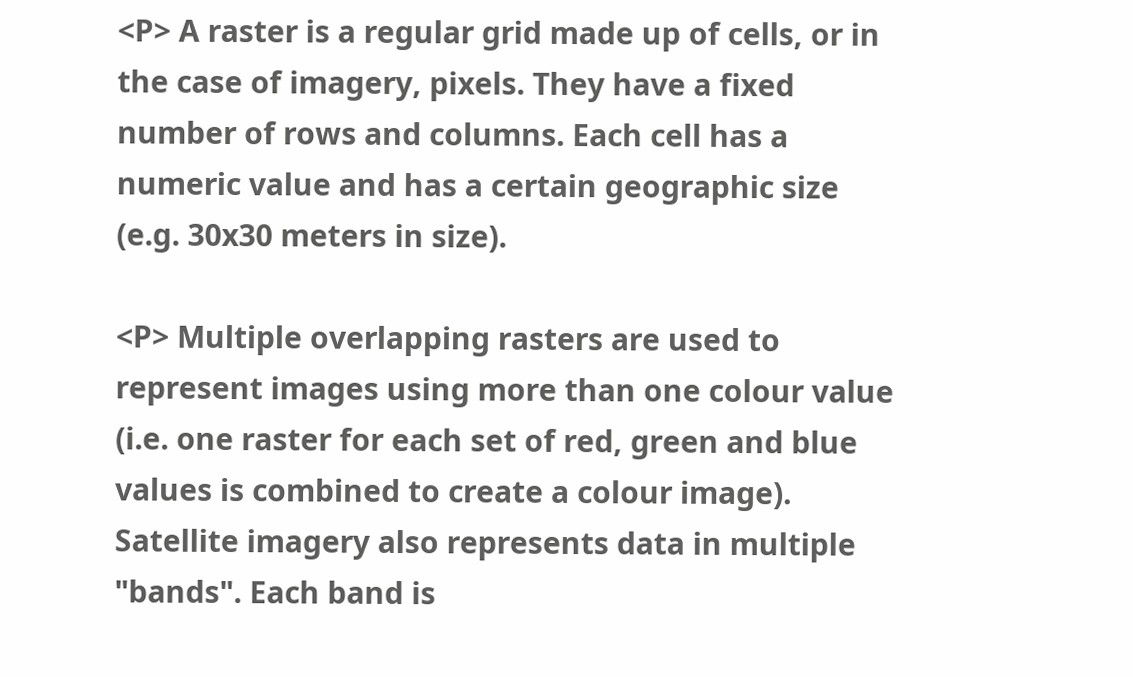<P> A raster is a regular grid made up of cells, or in the case of imagery, pixels. They have a fixed number of rows and columns. Each cell has a numeric value and has a certain geographic size (e.g. 30x30 meters in size).

<P> Multiple overlapping rasters are used to represent images using more than one colour value (i.e. one raster for each set of red, green and blue values is combined to create a colour image). Satellite imagery also represents data in multiple "bands". Each band is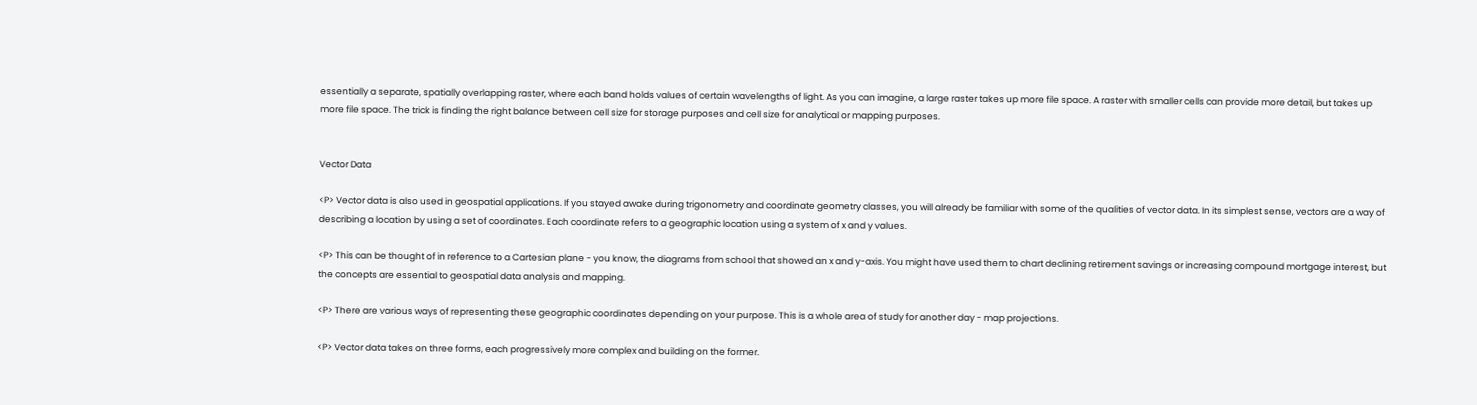essentially a separate, spatially overlapping raster, where each band holds values of certain wavelengths of light. As you can imagine, a large raster takes up more file space. A raster with smaller cells can provide more detail, but takes up more file space. The trick is finding the right balance between cell size for storage purposes and cell size for analytical or mapping purposes.


Vector Data

<P> Vector data is also used in geospatial applications. If you stayed awake during trigonometry and coordinate geometry classes, you will already be familiar with some of the qualities of vector data. In its simplest sense, vectors are a way of describing a location by using a set of coordinates. Each coordinate refers to a geographic location using a system of x and y values.

<P> This can be thought of in reference to a Cartesian plane - you know, the diagrams from school that showed an x and y-axis. You might have used them to chart declining retirement savings or increasing compound mortgage interest, but the concepts are essential to geospatial data analysis and mapping.

<P> There are various ways of representing these geographic coordinates depending on your purpose. This is a whole area of study for another day - map projections.

<P> Vector data takes on three forms, each progressively more complex and building on the former.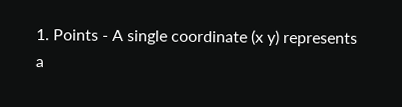1. Points - A single coordinate (x y) represents a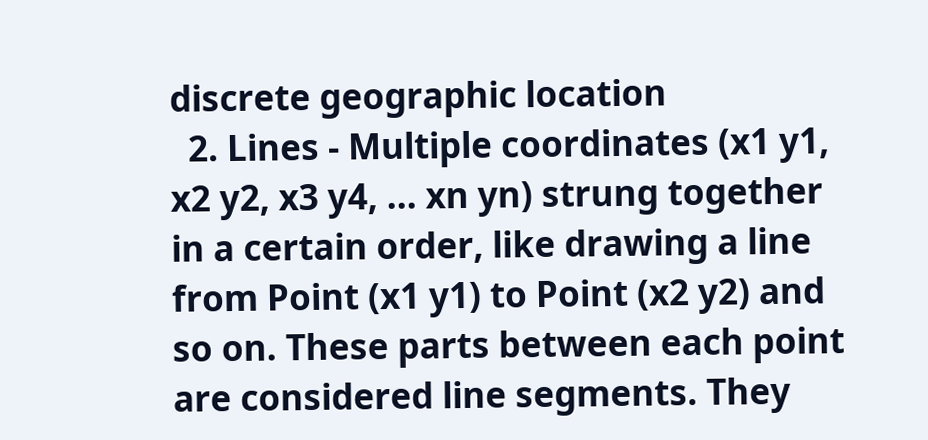discrete geographic location
  2. Lines - Multiple coordinates (x1 y1, x2 y2, x3 y4, ... xn yn) strung together in a certain order, like drawing a line from Point (x1 y1) to Point (x2 y2) and so on. These parts between each point are considered line segments. They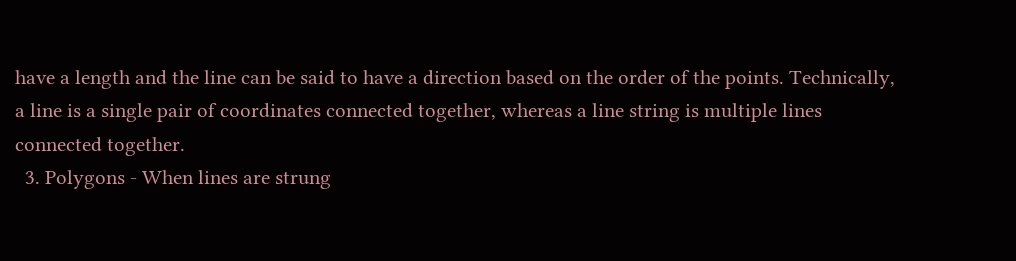have a length and the line can be said to have a direction based on the order of the points. Technically, a line is a single pair of coordinates connected together, whereas a line string is multiple lines connected together.
  3. Polygons - When lines are strung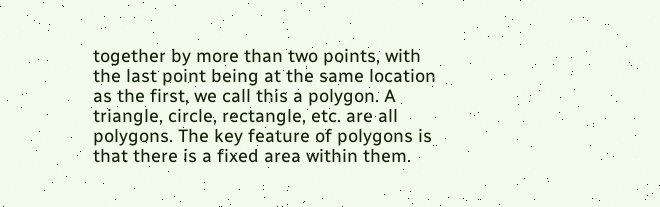together by more than two points, with the last point being at the same location as the first, we call this a polygon. A triangle, circle, rectangle, etc. are all polygons. The key feature of polygons is that there is a fixed area within them.